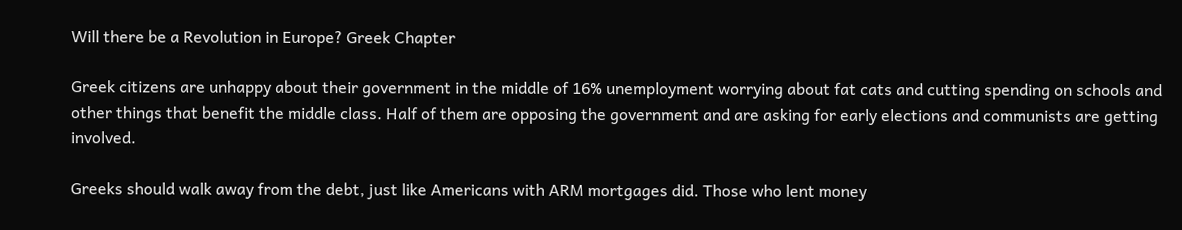Will there be a Revolution in Europe? Greek Chapter

Greek citizens are unhappy about their government in the middle of 16% unemployment worrying about fat cats and cutting spending on schools and other things that benefit the middle class. Half of them are opposing the government and are asking for early elections and communists are getting involved.

Greeks should walk away from the debt, just like Americans with ARM mortgages did. Those who lent money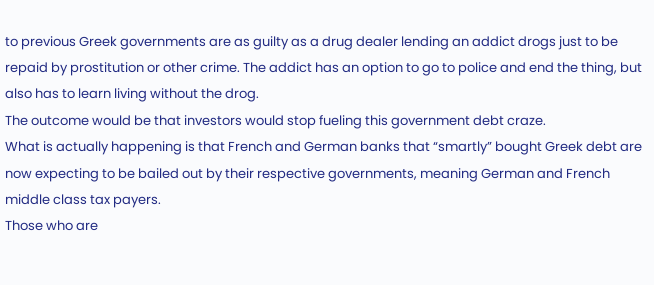to previous Greek governments are as guilty as a drug dealer lending an addict drogs just to be repaid by prostitution or other crime. The addict has an option to go to police and end the thing, but also has to learn living without the drog.
The outcome would be that investors would stop fueling this government debt craze.
What is actually happening is that French and German banks that “smartly” bought Greek debt are now expecting to be bailed out by their respective governments, meaning German and French middle class tax payers.
Those who are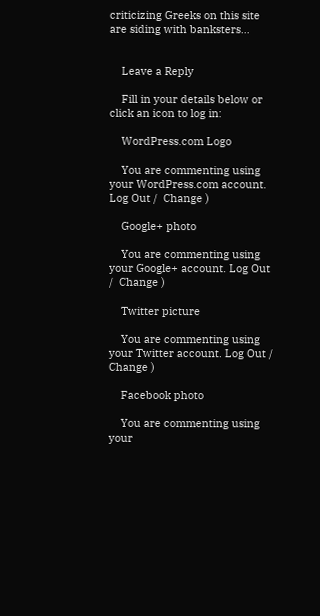criticizing Greeks on this site are siding with banksters…


    Leave a Reply

    Fill in your details below or click an icon to log in:

    WordPress.com Logo

    You are commenting using your WordPress.com account. Log Out /  Change )

    Google+ photo

    You are commenting using your Google+ account. Log Out /  Change )

    Twitter picture

    You are commenting using your Twitter account. Log Out /  Change )

    Facebook photo

    You are commenting using your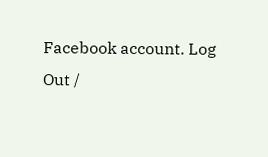Facebook account. Log Out /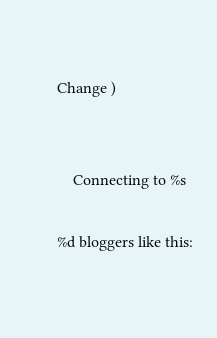Change )


    Connecting to %s

%d bloggers like this: